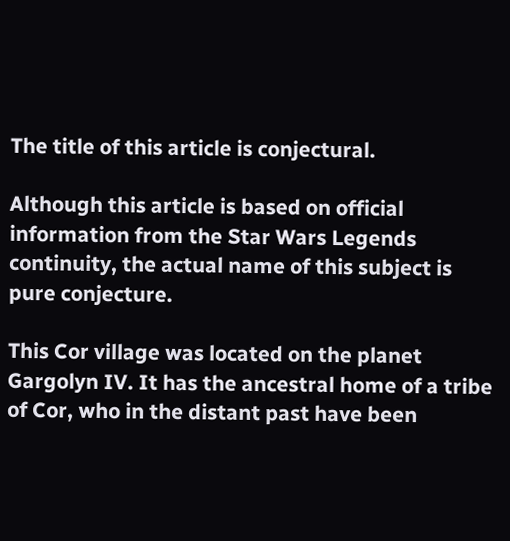The title of this article is conjectural.

Although this article is based on official information from the Star Wars Legends continuity, the actual name of this subject is pure conjecture.

This Cor village was located on the planet Gargolyn IV. It has the ancestral home of a tribe of Cor, who in the distant past have been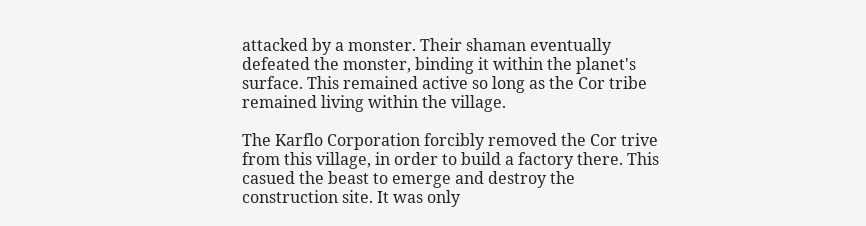attacked by a monster. Their shaman eventually defeated the monster, binding it within the planet's surface. This remained active so long as the Cor tribe remained living within the village.

The Karflo Corporation forcibly removed the Cor trive from this village, in order to build a factory there. This casued the beast to emerge and destroy the construction site. It was only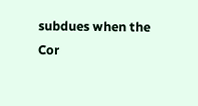subdues when the Cor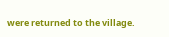were returned to the village.